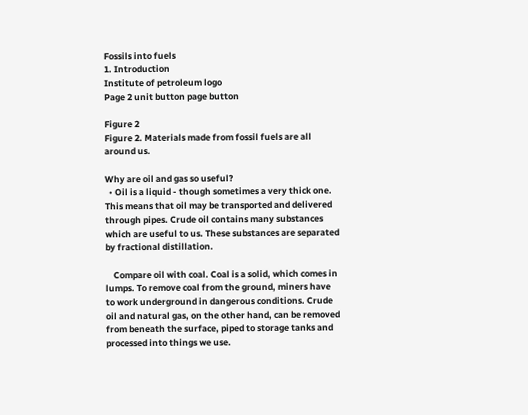Fossils into fuels
1. Introduction
Institute of petroleum logo
Page 2 unit button page button

Figure 2
Figure 2. Materials made from fossil fuels are all around us.

Why are oil and gas so useful?
  • Oil is a liquid - though sometimes a very thick one. This means that oil may be transported and delivered through pipes. Crude oil contains many substances which are useful to us. These substances are separated by fractional distillation.

    Compare oil with coal. Coal is a solid, which comes in lumps. To remove coal from the ground, miners have to work underground in dangerous conditions. Crude oil and natural gas, on the other hand, can be removed from beneath the surface, piped to storage tanks and processed into things we use.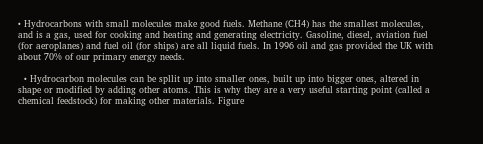• Hydrocarbons with small molecules make good fuels. Methane (CH4) has the smallest molecules, and is a gas, used for cooking and heating and generating electricity. Gasoline, diesel, aviation fuel (for aeroplanes) and fuel oil (for ships) are all liquid fuels. In 1996 oil and gas provided the UK with about 70% of our primary energy needs.

  • Hydrocarbon molecules can be spllit up into smaller ones, built up into bigger ones, altered in shape or modified by adding other atoms. This is why they are a very useful starting point (called a chemical feedstock) for making other materials. Figure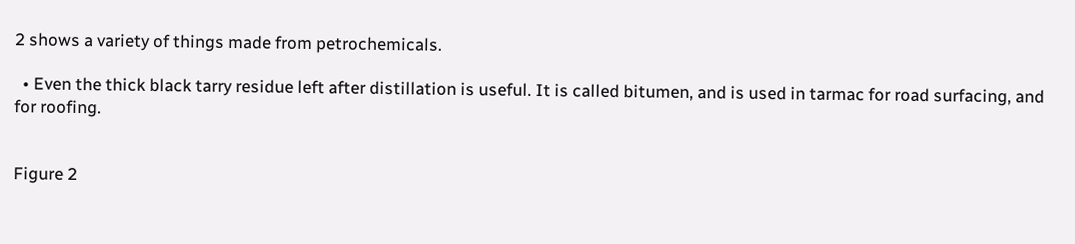2 shows a variety of things made from petrochemicals.

  • Even the thick black tarry residue left after distillation is useful. It is called bitumen, and is used in tarmac for road surfacing, and for roofing.


Figure 2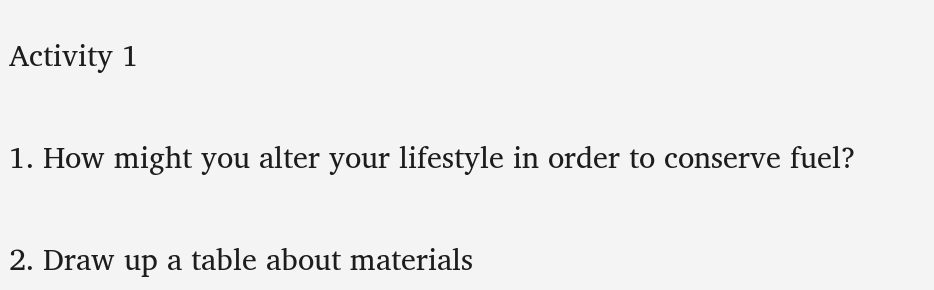Activity 1

1. How might you alter your lifestyle in order to conserve fuel?

2. Draw up a table about materials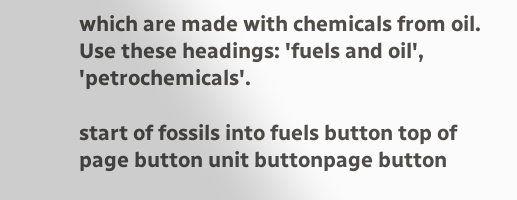which are made with chemicals from oil. Use these headings: 'fuels and oil', 'petrochemicals'.

start of fossils into fuels button top of page button unit buttonpage button